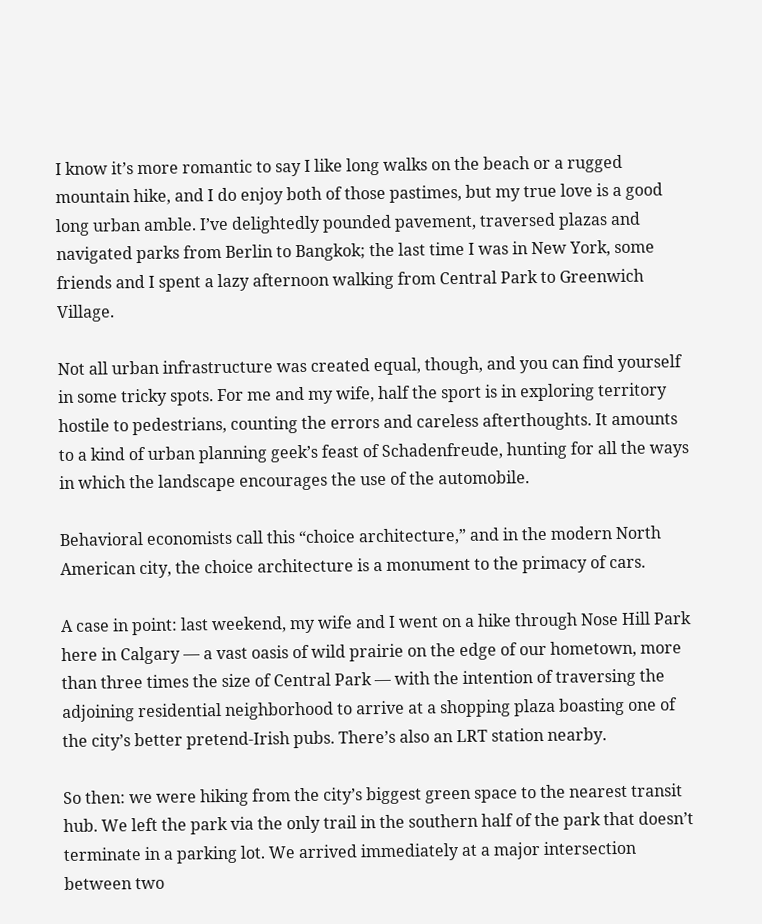I know it’s more romantic to say I like long walks on the beach or a rugged mountain hike, and I do enjoy both of those pastimes, but my true love is a good long urban amble. I’ve delightedly pounded pavement, traversed plazas and navigated parks from Berlin to Bangkok; the last time I was in New York, some friends and I spent a lazy afternoon walking from Central Park to Greenwich Village.

Not all urban infrastructure was created equal, though, and you can find yourself in some tricky spots. For me and my wife, half the sport is in exploring territory hostile to pedestrians, counting the errors and careless afterthoughts. It amounts to a kind of urban planning geek’s feast of Schadenfreude, hunting for all the ways in which the landscape encourages the use of the automobile.

Behavioral economists call this “choice architecture,” and in the modern North American city, the choice architecture is a monument to the primacy of cars.

A case in point: last weekend, my wife and I went on a hike through Nose Hill Park here in Calgary — a vast oasis of wild prairie on the edge of our hometown, more than three times the size of Central Park — with the intention of traversing the adjoining residential neighborhood to arrive at a shopping plaza boasting one of the city’s better pretend-Irish pubs. There’s also an LRT station nearby.

So then: we were hiking from the city’s biggest green space to the nearest transit hub. We left the park via the only trail in the southern half of the park that doesn’t terminate in a parking lot. We arrived immediately at a major intersection between two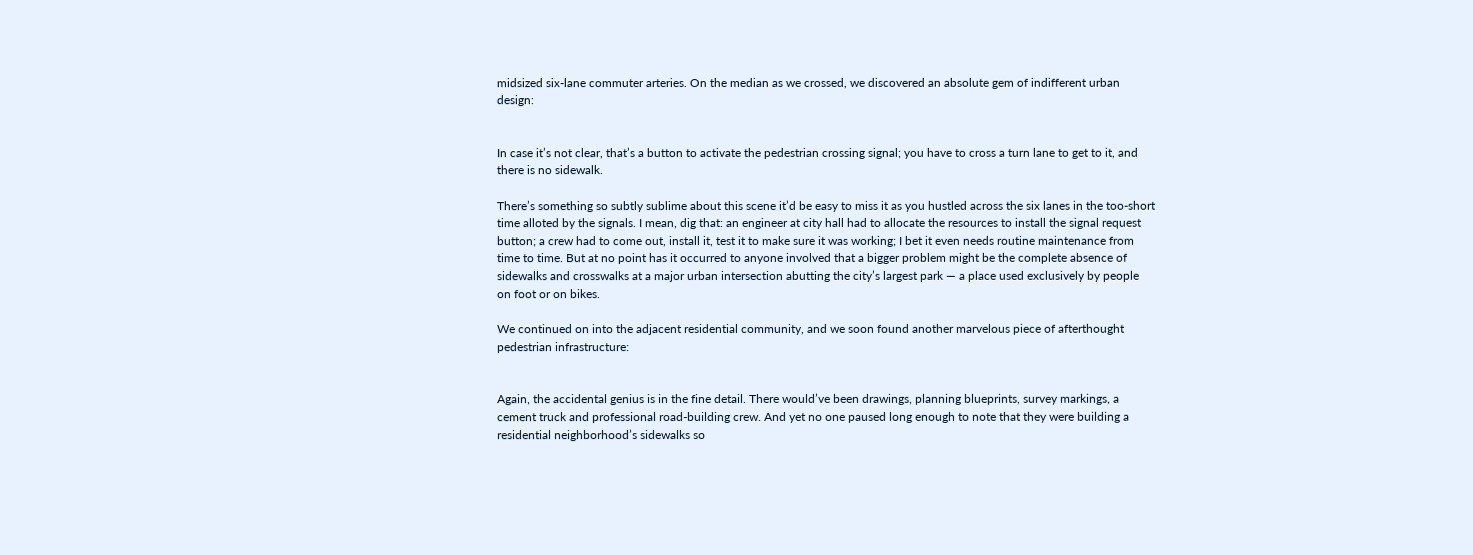midsized six-lane commuter arteries. On the median as we crossed, we discovered an absolute gem of indifferent urban design:


In case it’s not clear, that’s a button to activate the pedestrian crossing signal; you have to cross a turn lane to get to it, and there is no sidewalk.

There’s something so subtly sublime about this scene it’d be easy to miss it as you hustled across the six lanes in the too-short time alloted by the signals. I mean, dig that: an engineer at city hall had to allocate the resources to install the signal request button; a crew had to come out, install it, test it to make sure it was working; I bet it even needs routine maintenance from time to time. But at no point has it occurred to anyone involved that a bigger problem might be the complete absence of sidewalks and crosswalks at a major urban intersection abutting the city’s largest park — a place used exclusively by people on foot or on bikes.

We continued on into the adjacent residential community, and we soon found another marvelous piece of afterthought pedestrian infrastructure:


Again, the accidental genius is in the fine detail. There would’ve been drawings, planning blueprints, survey markings, a cement truck and professional road-building crew. And yet no one paused long enough to note that they were building a residential neighborhood’s sidewalks so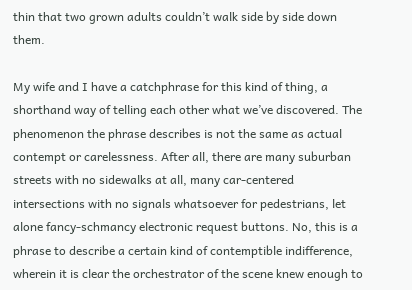thin that two grown adults couldn’t walk side by side down them.

My wife and I have a catchphrase for this kind of thing, a shorthand way of telling each other what we’ve discovered. The phenomenon the phrase describes is not the same as actual contempt or carelessness. After all, there are many suburban streets with no sidewalks at all, many car-centered intersections with no signals whatsoever for pedestrians, let alone fancy-schmancy electronic request buttons. No, this is a phrase to describe a certain kind of contemptible indifference, wherein it is clear the orchestrator of the scene knew enough to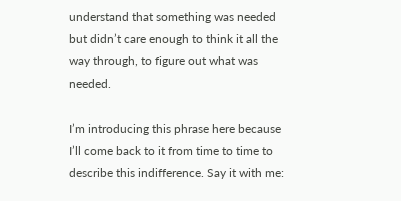understand that something was needed but didn’t care enough to think it all the way through, to figure out what was needed.

I’m introducing this phrase here because I’ll come back to it from time to time to describe this indifference. Say it with me: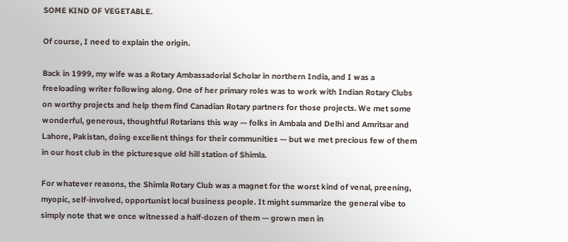SOME KIND OF VEGETABLE.

Of course, I need to explain the origin.

Back in 1999, my wife was a Rotary Ambassadorial Scholar in northern India, and I was a freeloading writer following along. One of her primary roles was to work with Indian Rotary Clubs on worthy projects and help them find Canadian Rotary partners for those projects. We met some wonderful, generous, thoughtful Rotarians this way — folks in Ambala and Delhi and Amritsar and Lahore, Pakistan, doing excellent things for their communities — but we met precious few of them in our host club in the picturesque old hill station of Shimla.

For whatever reasons, the Shimla Rotary Club was a magnet for the worst kind of venal, preening, myopic, self-involved, opportunist local business people. It might summarize the general vibe to simply note that we once witnessed a half-dozen of them — grown men in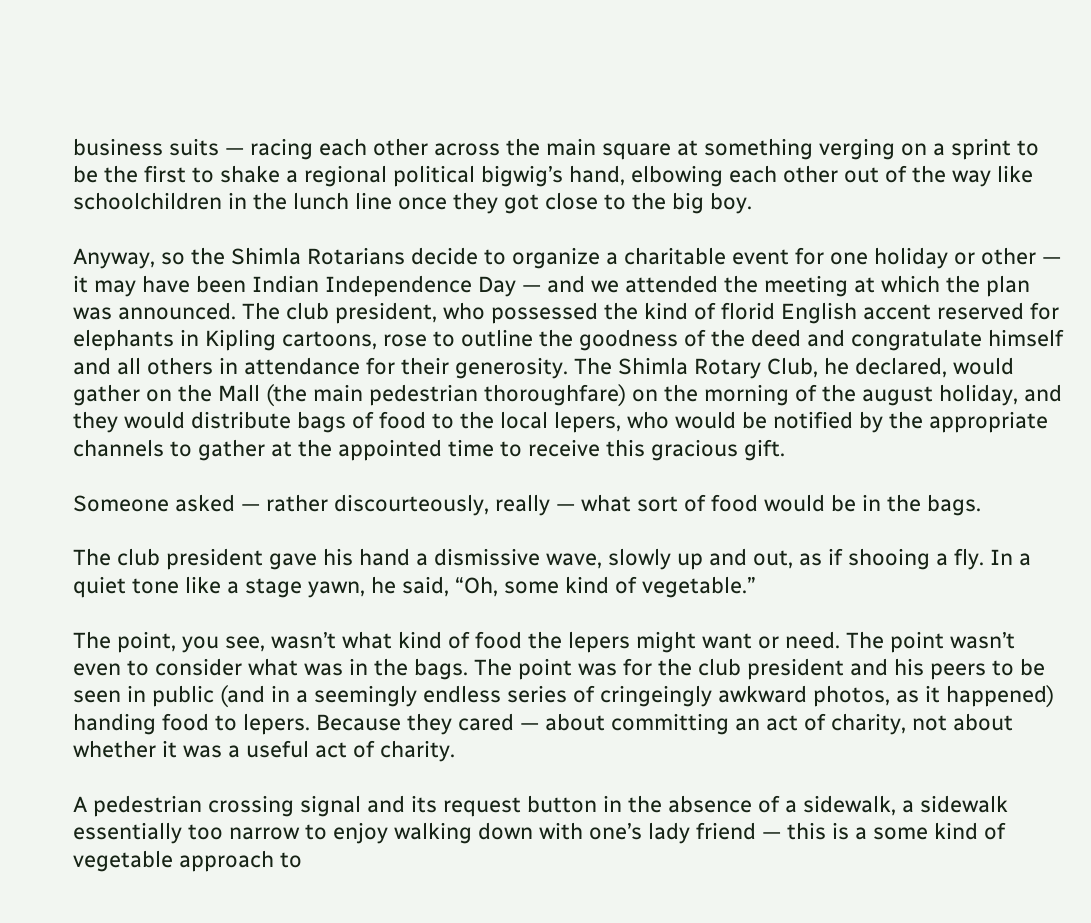business suits — racing each other across the main square at something verging on a sprint to be the first to shake a regional political bigwig’s hand, elbowing each other out of the way like schoolchildren in the lunch line once they got close to the big boy.

Anyway, so the Shimla Rotarians decide to organize a charitable event for one holiday or other — it may have been Indian Independence Day — and we attended the meeting at which the plan was announced. The club president, who possessed the kind of florid English accent reserved for elephants in Kipling cartoons, rose to outline the goodness of the deed and congratulate himself and all others in attendance for their generosity. The Shimla Rotary Club, he declared, would gather on the Mall (the main pedestrian thoroughfare) on the morning of the august holiday, and they would distribute bags of food to the local lepers, who would be notified by the appropriate channels to gather at the appointed time to receive this gracious gift.

Someone asked — rather discourteously, really — what sort of food would be in the bags.

The club president gave his hand a dismissive wave, slowly up and out, as if shooing a fly. In a quiet tone like a stage yawn, he said, “Oh, some kind of vegetable.”

The point, you see, wasn’t what kind of food the lepers might want or need. The point wasn’t even to consider what was in the bags. The point was for the club president and his peers to be seen in public (and in a seemingly endless series of cringeingly awkward photos, as it happened) handing food to lepers. Because they cared — about committing an act of charity, not about whether it was a useful act of charity.

A pedestrian crossing signal and its request button in the absence of a sidewalk, a sidewalk essentially too narrow to enjoy walking down with one’s lady friend — this is a some kind of vegetable approach to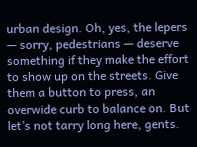urban design. Oh, yes, the lepers — sorry, pedestrians — deserve something if they make the effort to show up on the streets. Give them a button to press, an overwide curb to balance on. But let’s not tarry long here, gents.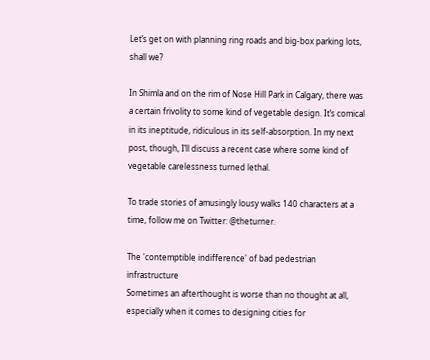Let’s get on with planning ring roads and big-box parking lots, shall we?

In Shimla and on the rim of Nose Hill Park in Calgary, there was a certain frivolity to some kind of vegetable design. It’s comical in its ineptitude, ridiculous in its self-absorption. In my next post, though, I’ll discuss a recent case where some kind of vegetable carelessness turned lethal.

To trade stories of amusingly lousy walks 140 characters at a time, follow me on Twitter: @theturner.

The 'contemptible indifference' of bad pedestrian infrastructure
Sometimes an afterthought is worse than no thought at all, especially when it comes to designing cities for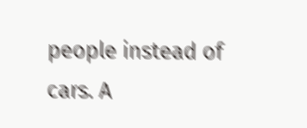people instead of cars. A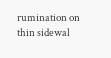rumination on thin sidewal